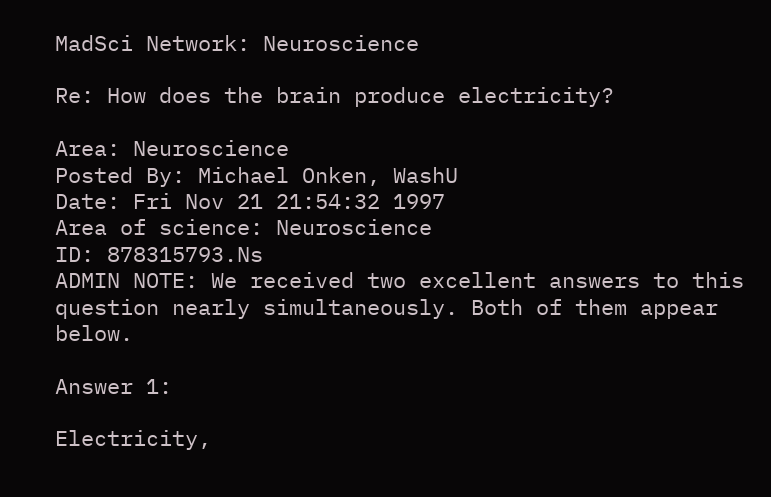MadSci Network: Neuroscience

Re: How does the brain produce electricity?

Area: Neuroscience
Posted By: Michael Onken, WashU
Date: Fri Nov 21 21:54:32 1997
Area of science: Neuroscience
ID: 878315793.Ns
ADMIN NOTE: We received two excellent answers to this question nearly simultaneously. Both of them appear below.

Answer 1:

Electricity,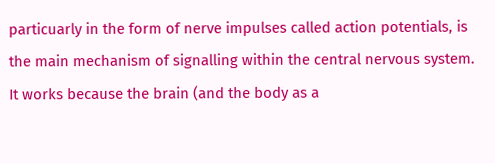particuarly in the form of nerve impulses called action potentials, is the main mechanism of signalling within the central nervous system. It works because the brain (and the body as a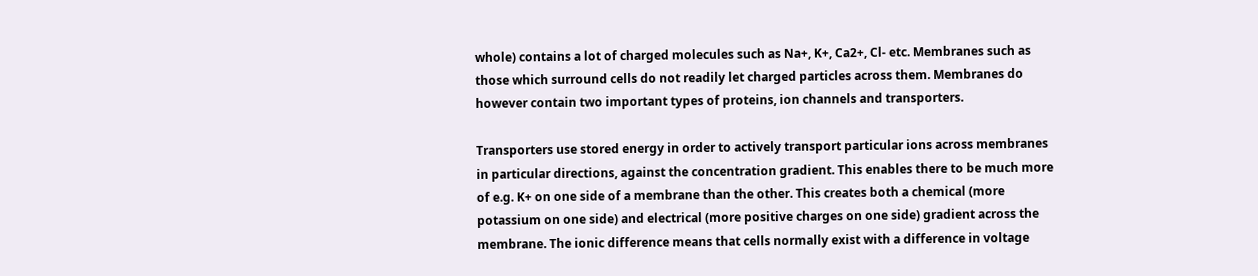whole) contains a lot of charged molecules such as Na+, K+, Ca2+, Cl- etc. Membranes such as those which surround cells do not readily let charged particles across them. Membranes do however contain two important types of proteins, ion channels and transporters.

Transporters use stored energy in order to actively transport particular ions across membranes in particular directions, against the concentration gradient. This enables there to be much more of e.g. K+ on one side of a membrane than the other. This creates both a chemical (more potassium on one side) and electrical (more positive charges on one side) gradient across the membrane. The ionic difference means that cells normally exist with a difference in voltage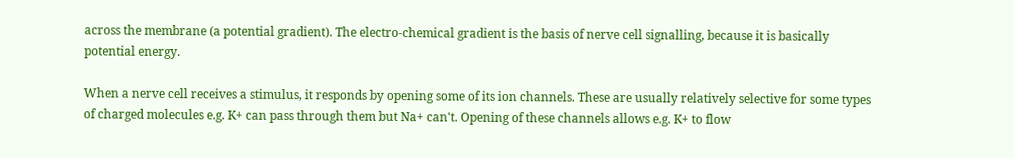across the membrane (a potential gradient). The electro-chemical gradient is the basis of nerve cell signalling, because it is basically potential energy.

When a nerve cell receives a stimulus, it responds by opening some of its ion channels. These are usually relatively selective for some types of charged molecules e.g. K+ can pass through them but Na+ can't. Opening of these channels allows e.g. K+ to flow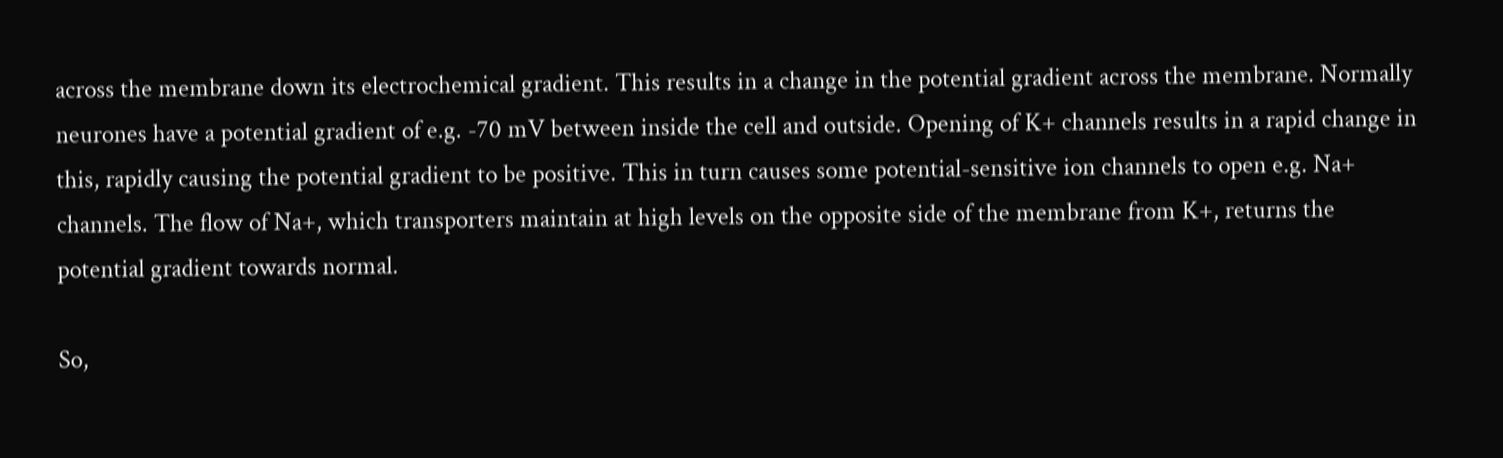across the membrane down its electrochemical gradient. This results in a change in the potential gradient across the membrane. Normally neurones have a potential gradient of e.g. -70 mV between inside the cell and outside. Opening of K+ channels results in a rapid change in this, rapidly causing the potential gradient to be positive. This in turn causes some potential-sensitive ion channels to open e.g. Na+ channels. The flow of Na+, which transporters maintain at high levels on the opposite side of the membrane from K+, returns the potential gradient towards normal.

So,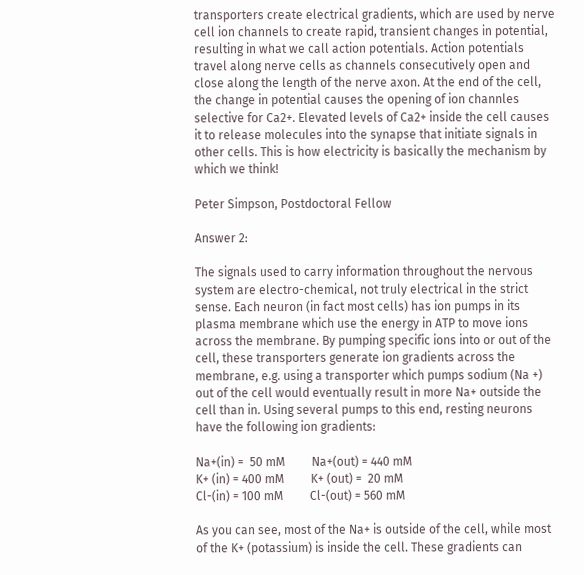transporters create electrical gradients, which are used by nerve cell ion channels to create rapid, transient changes in potential, resulting in what we call action potentials. Action potentials travel along nerve cells as channels consecutively open and close along the length of the nerve axon. At the end of the cell, the change in potential causes the opening of ion channles selective for Ca2+. Elevated levels of Ca2+ inside the cell causes it to release molecules into the synapse that initiate signals in other cells. This is how electricity is basically the mechanism by which we think!

Peter Simpson, Postdoctoral Fellow

Answer 2:

The signals used to carry information throughout the nervous system are electro-chemical, not truly electrical in the strict sense. Each neuron (in fact most cells) has ion pumps in its plasma membrane which use the energy in ATP to move ions across the membrane. By pumping specific ions into or out of the cell, these transporters generate ion gradients across the membrane, e.g. using a transporter which pumps sodium (Na +) out of the cell would eventually result in more Na+ outside the cell than in. Using several pumps to this end, resting neurons have the following ion gradients:

Na+(in) =  50 mM         Na+(out) = 440 mM
K+ (in) = 400 mM         K+ (out) =  20 mM
Cl-(in) = 100 mM         Cl-(out) = 560 mM

As you can see, most of the Na+ is outside of the cell, while most of the K+ (potassium) is inside the cell. These gradients can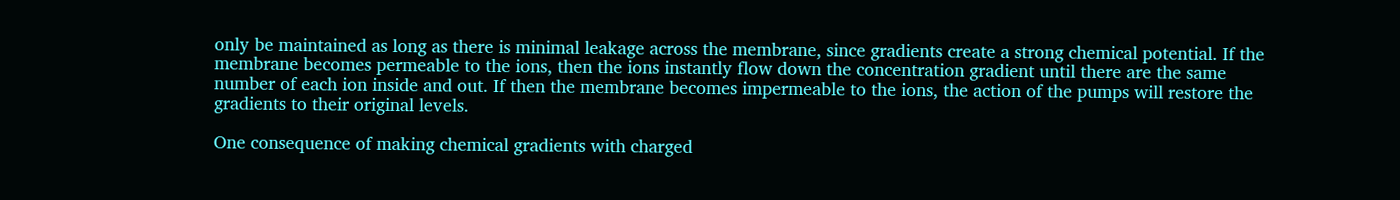only be maintained as long as there is minimal leakage across the membrane, since gradients create a strong chemical potential. If the membrane becomes permeable to the ions, then the ions instantly flow down the concentration gradient until there are the same number of each ion inside and out. If then the membrane becomes impermeable to the ions, the action of the pumps will restore the gradients to their original levels.

One consequence of making chemical gradients with charged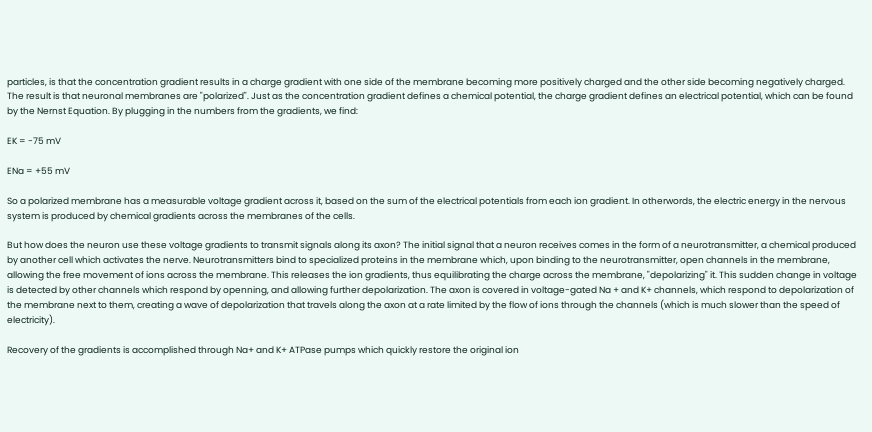particles, is that the concentration gradient results in a charge gradient with one side of the membrane becoming more positively charged and the other side becoming negatively charged. The result is that neuronal membranes are "polarized". Just as the concentration gradient defines a chemical potential, the charge gradient defines an electrical potential, which can be found by the Nernst Equation. By plugging in the numbers from the gradients, we find:

EK = -75 mV

ENa = +55 mV

So a polarized membrane has a measurable voltage gradient across it, based on the sum of the electrical potentials from each ion gradient. In otherwords, the electric energy in the nervous system is produced by chemical gradients across the membranes of the cells.

But how does the neuron use these voltage gradients to transmit signals along its axon? The initial signal that a neuron receives comes in the form of a neurotransmitter, a chemical produced by another cell which activates the nerve. Neurotransmitters bind to specialized proteins in the membrane which, upon binding to the neurotransmitter, open channels in the membrane, allowing the free movement of ions across the membrane. This releases the ion gradients, thus equilibrating the charge across the membrane, "depolarizing" it. This sudden change in voltage is detected by other channels which respond by openning, and allowing further depolarization. The axon is covered in voltage-gated Na + and K+ channels, which respond to depolarization of the membrane next to them, creating a wave of depolarization that travels along the axon at a rate limited by the flow of ions through the channels (which is much slower than the speed of electricity).

Recovery of the gradients is accomplished through Na+ and K+ ATPase pumps which quickly restore the original ion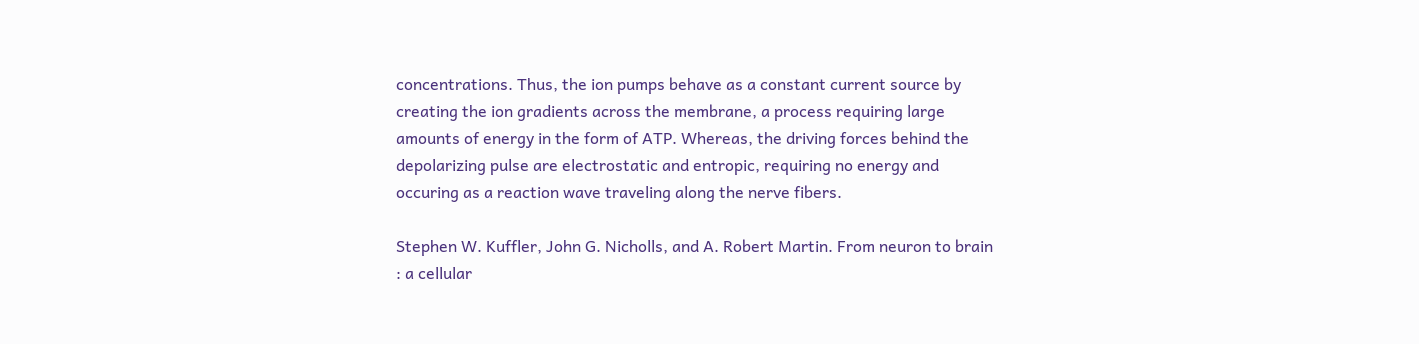concentrations. Thus, the ion pumps behave as a constant current source by creating the ion gradients across the membrane, a process requiring large amounts of energy in the form of ATP. Whereas, the driving forces behind the depolarizing pulse are electrostatic and entropic, requiring no energy and occuring as a reaction wave traveling along the nerve fibers.

Stephen W. Kuffler, John G. Nicholls, and A. Robert Martin. From neuron to brain : a cellular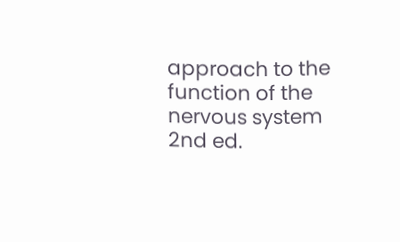approach to the function of the nervous system 2nd ed.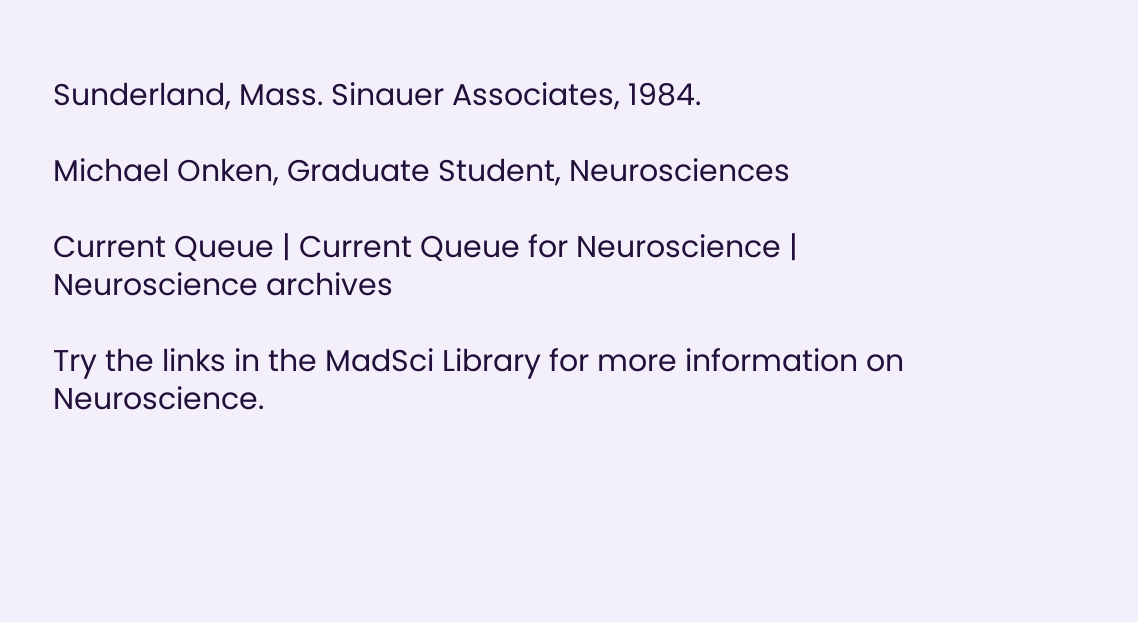Sunderland, Mass. Sinauer Associates, 1984.

Michael Onken, Graduate Student, Neurosciences

Current Queue | Current Queue for Neuroscience | Neuroscience archives

Try the links in the MadSci Library for more information on Neuroscience.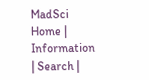MadSci Home | Information | Search |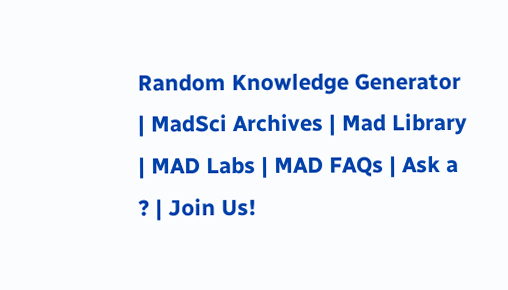Random Knowledge Generator | MadSci Archives | Mad Library | MAD Labs | MAD FAQs | Ask a ? | Join Us!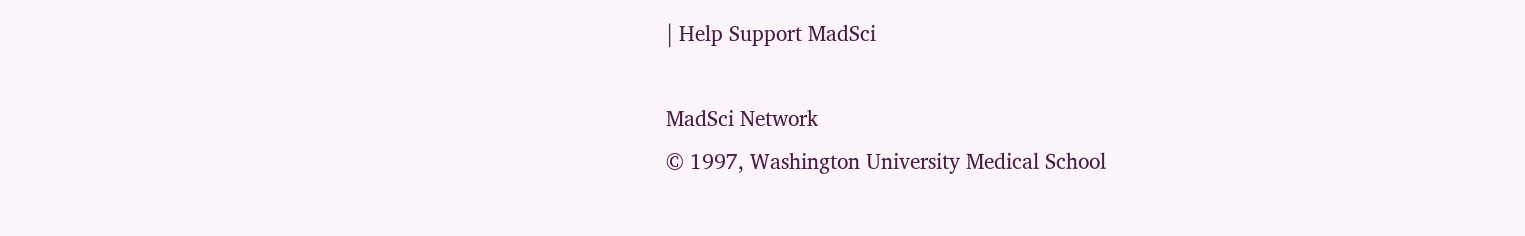| Help Support MadSci

MadSci Network
© 1997, Washington University Medical School